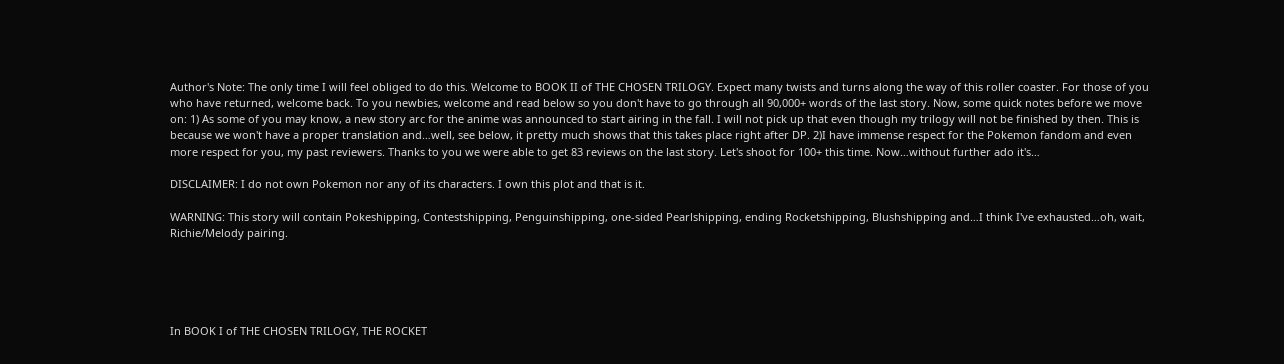Author's Note: The only time I will feel obliged to do this. Welcome to BOOK II of THE CHOSEN TRILOGY. Expect many twists and turns along the way of this roller coaster. For those of you who have returned, welcome back. To you newbies, welcome and read below so you don't have to go through all 90,000+ words of the last story. Now, some quick notes before we move on: 1) As some of you may know, a new story arc for the anime was announced to start airing in the fall. I will not pick up that even though my trilogy will not be finished by then. This is because we won't have a proper translation and…well, see below, it pretty much shows that this takes place right after DP. 2)I have immense respect for the Pokemon fandom and even more respect for you, my past reviewers. Thanks to you we were able to get 83 reviews on the last story. Let's shoot for 100+ this time. Now…without further ado it's…

DISCLAIMER: I do not own Pokemon nor any of its characters. I own this plot and that is it.

WARNING: This story will contain Pokeshipping, Contestshipping, Penguinshipping, one-sided Pearlshipping, ending Rocketshipping, Blushshipping and…I think I've exhausted…oh, wait, Richie/Melody pairing.





In BOOK I of THE CHOSEN TRILOGY, THE ROCKET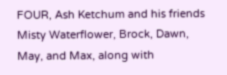FOUR, Ash Ketchum and his friends Misty Waterflower, Brock, Dawn, May, and Max, along with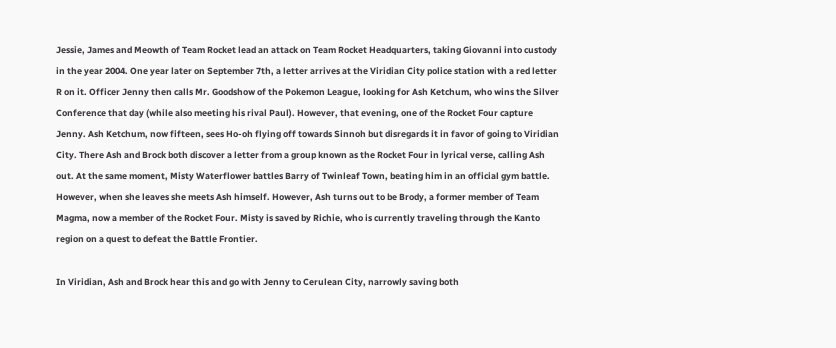Jessie, James and Meowth of Team Rocket lead an attack on Team Rocket Headquarters, taking Giovanni into custody in the year 2004. One year later on September 7th, a letter arrives at the Viridian City police station with a red letter R on it. Officer Jenny then calls Mr. Goodshow of the Pokemon League, looking for Ash Ketchum, who wins the Silver Conference that day (while also meeting his rival Paul). However, that evening, one of the Rocket Four capture Jenny. Ash Ketchum, now fifteen, sees Ho-oh flying off towards Sinnoh but disregards it in favor of going to Viridian City. There Ash and Brock both discover a letter from a group known as the Rocket Four in lyrical verse, calling Ash out. At the same moment, Misty Waterflower battles Barry of Twinleaf Town, beating him in an official gym battle. However, when she leaves she meets Ash himself. However, Ash turns out to be Brody, a former member of Team Magma, now a member of the Rocket Four. Misty is saved by Richie, who is currently traveling through the Kanto region on a quest to defeat the Battle Frontier.

In Viridian, Ash and Brock hear this and go with Jenny to Cerulean City, narrowly saving both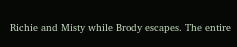Richie and Misty while Brody escapes. The entire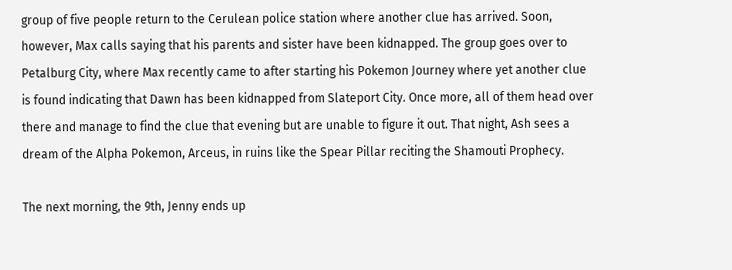group of five people return to the Cerulean police station where another clue has arrived. Soon, however, Max calls saying that his parents and sister have been kidnapped. The group goes over to Petalburg City, where Max recently came to after starting his Pokemon Journey where yet another clue is found indicating that Dawn has been kidnapped from Slateport City. Once more, all of them head over there and manage to find the clue that evening but are unable to figure it out. That night, Ash sees a dream of the Alpha Pokemon, Arceus, in ruins like the Spear Pillar reciting the Shamouti Prophecy.

The next morning, the 9th, Jenny ends up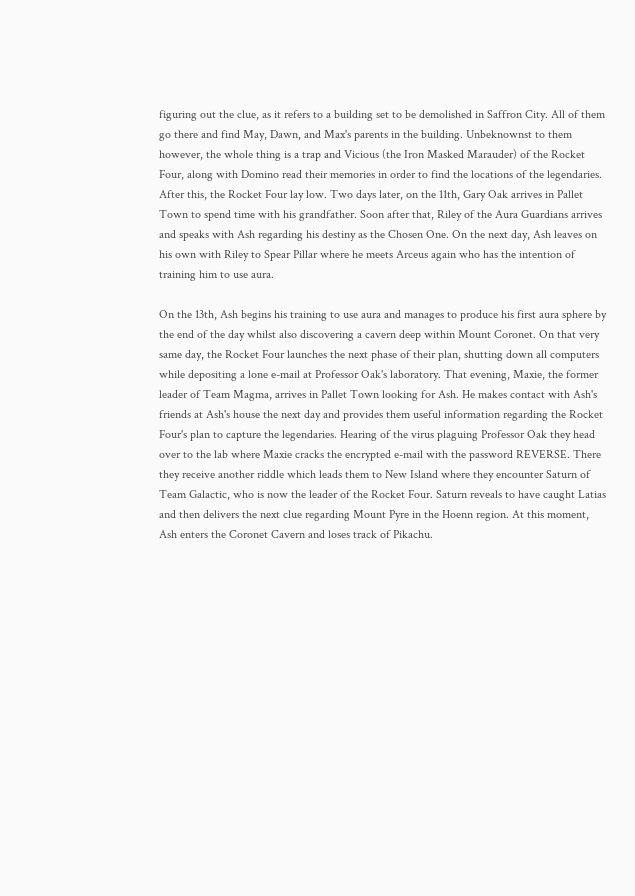figuring out the clue, as it refers to a building set to be demolished in Saffron City. All of them go there and find May, Dawn, and Max's parents in the building. Unbeknownst to them however, the whole thing is a trap and Vicious (the Iron Masked Marauder) of the Rocket Four, along with Domino read their memories in order to find the locations of the legendaries. After this, the Rocket Four lay low. Two days later, on the 11th, Gary Oak arrives in Pallet Town to spend time with his grandfather. Soon after that, Riley of the Aura Guardians arrives and speaks with Ash regarding his destiny as the Chosen One. On the next day, Ash leaves on his own with Riley to Spear Pillar where he meets Arceus again who has the intention of training him to use aura.

On the 13th, Ash begins his training to use aura and manages to produce his first aura sphere by the end of the day whilst also discovering a cavern deep within Mount Coronet. On that very same day, the Rocket Four launches the next phase of their plan, shutting down all computers while depositing a lone e-mail at Professor Oak's laboratory. That evening, Maxie, the former leader of Team Magma, arrives in Pallet Town looking for Ash. He makes contact with Ash's friends at Ash's house the next day and provides them useful information regarding the Rocket Four's plan to capture the legendaries. Hearing of the virus plaguing Professor Oak they head over to the lab where Maxie cracks the encrypted e-mail with the password REVERSE. There they receive another riddle which leads them to New Island where they encounter Saturn of Team Galactic, who is now the leader of the Rocket Four. Saturn reveals to have caught Latias and then delivers the next clue regarding Mount Pyre in the Hoenn region. At this moment, Ash enters the Coronet Cavern and loses track of Pikachu.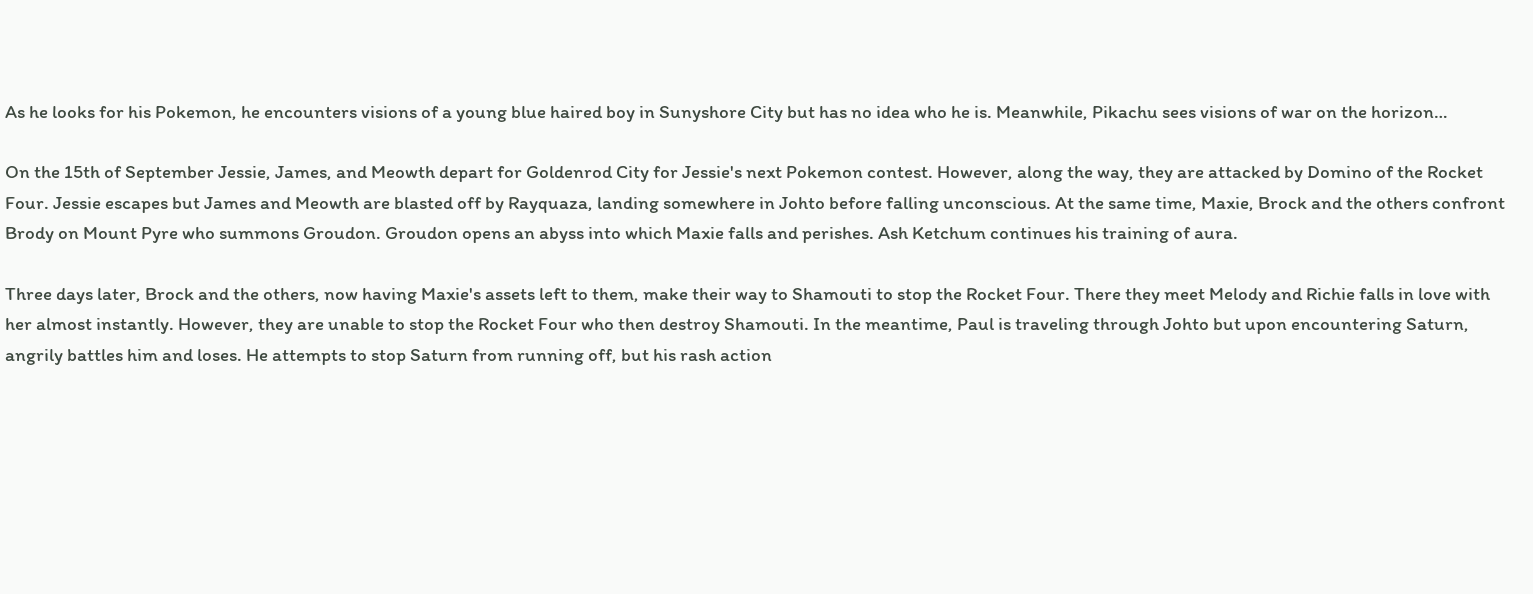As he looks for his Pokemon, he encounters visions of a young blue haired boy in Sunyshore City but has no idea who he is. Meanwhile, Pikachu sees visions of war on the horizon…

On the 15th of September Jessie, James, and Meowth depart for Goldenrod City for Jessie's next Pokemon contest. However, along the way, they are attacked by Domino of the Rocket Four. Jessie escapes but James and Meowth are blasted off by Rayquaza, landing somewhere in Johto before falling unconscious. At the same time, Maxie, Brock and the others confront Brody on Mount Pyre who summons Groudon. Groudon opens an abyss into which Maxie falls and perishes. Ash Ketchum continues his training of aura.

Three days later, Brock and the others, now having Maxie's assets left to them, make their way to Shamouti to stop the Rocket Four. There they meet Melody and Richie falls in love with her almost instantly. However, they are unable to stop the Rocket Four who then destroy Shamouti. In the meantime, Paul is traveling through Johto but upon encountering Saturn, angrily battles him and loses. He attempts to stop Saturn from running off, but his rash action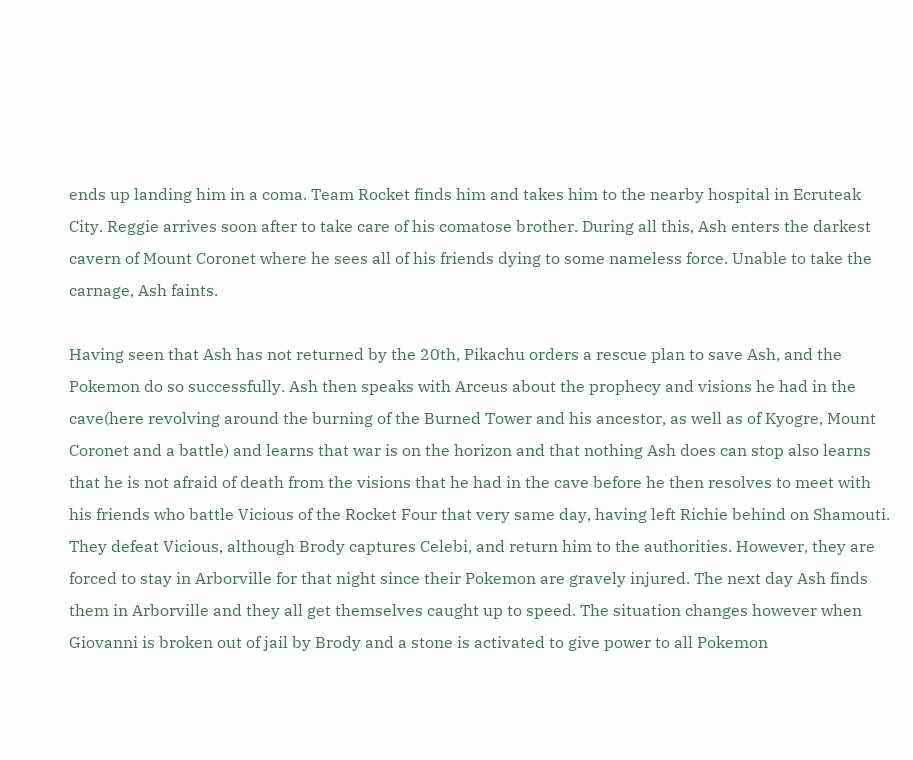ends up landing him in a coma. Team Rocket finds him and takes him to the nearby hospital in Ecruteak City. Reggie arrives soon after to take care of his comatose brother. During all this, Ash enters the darkest cavern of Mount Coronet where he sees all of his friends dying to some nameless force. Unable to take the carnage, Ash faints.

Having seen that Ash has not returned by the 20th, Pikachu orders a rescue plan to save Ash, and the Pokemon do so successfully. Ash then speaks with Arceus about the prophecy and visions he had in the cave(here revolving around the burning of the Burned Tower and his ancestor, as well as of Kyogre, Mount Coronet and a battle) and learns that war is on the horizon and that nothing Ash does can stop also learns that he is not afraid of death from the visions that he had in the cave before he then resolves to meet with his friends who battle Vicious of the Rocket Four that very same day, having left Richie behind on Shamouti. They defeat Vicious, although Brody captures Celebi, and return him to the authorities. However, they are forced to stay in Arborville for that night since their Pokemon are gravely injured. The next day Ash finds them in Arborville and they all get themselves caught up to speed. The situation changes however when Giovanni is broken out of jail by Brody and a stone is activated to give power to all Pokemon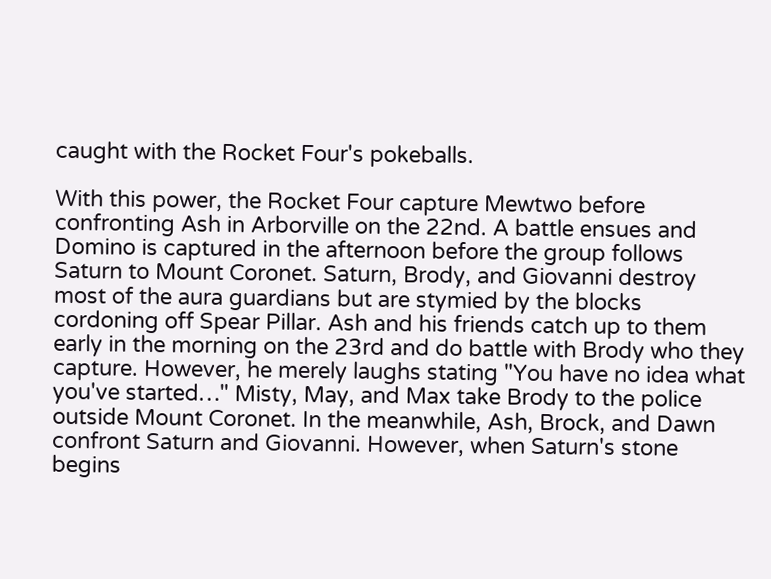caught with the Rocket Four's pokeballs.

With this power, the Rocket Four capture Mewtwo before confronting Ash in Arborville on the 22nd. A battle ensues and Domino is captured in the afternoon before the group follows Saturn to Mount Coronet. Saturn, Brody, and Giovanni destroy most of the aura guardians but are stymied by the blocks cordoning off Spear Pillar. Ash and his friends catch up to them early in the morning on the 23rd and do battle with Brody who they capture. However, he merely laughs stating "You have no idea what you've started…" Misty, May, and Max take Brody to the police outside Mount Coronet. In the meanwhile, Ash, Brock, and Dawn confront Saturn and Giovanni. However, when Saturn's stone begins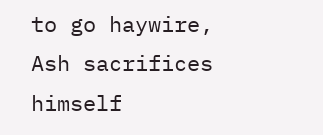to go haywire, Ash sacrifices himself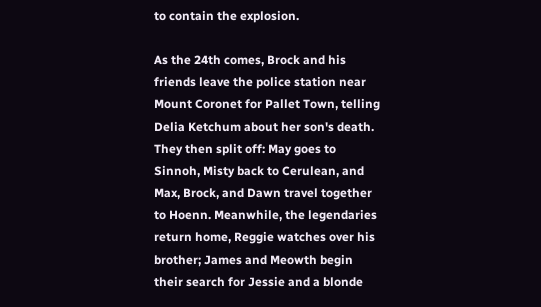to contain the explosion.

As the 24th comes, Brock and his friends leave the police station near Mount Coronet for Pallet Town, telling Delia Ketchum about her son's death. They then split off: May goes to Sinnoh, Misty back to Cerulean, and Max, Brock, and Dawn travel together to Hoenn. Meanwhile, the legendaries return home, Reggie watches over his brother; James and Meowth begin their search for Jessie and a blonde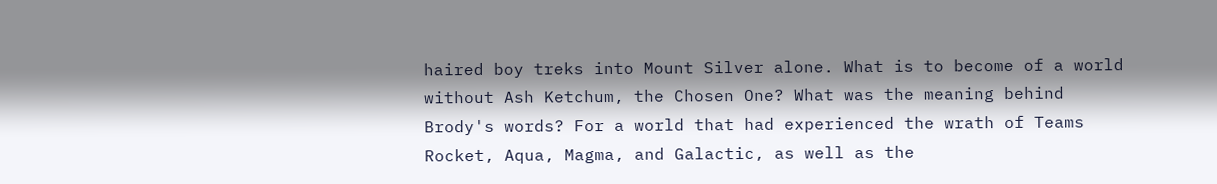haired boy treks into Mount Silver alone. What is to become of a world without Ash Ketchum, the Chosen One? What was the meaning behind Brody's words? For a world that had experienced the wrath of Teams Rocket, Aqua, Magma, and Galactic, as well as the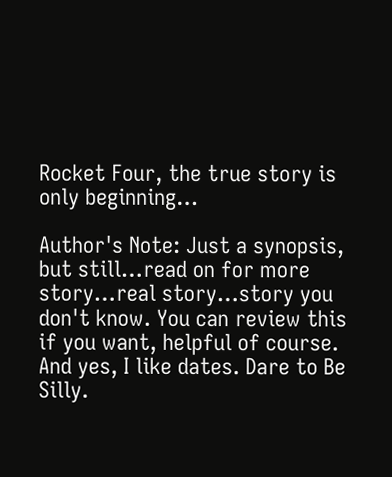Rocket Four, the true story is only beginning…

Author's Note: Just a synopsis, but still…read on for more story…real story…story you don't know. You can review this if you want, helpful of course. And yes, I like dates. Dare to Be Silly.